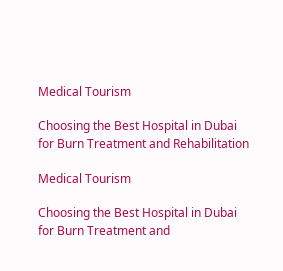Medical Tourism

Choosing the Best Hospital in Dubai for Burn Treatment and Rehabilitation

Medical Tourism

Choosing the Best Hospital in Dubai for Burn Treatment and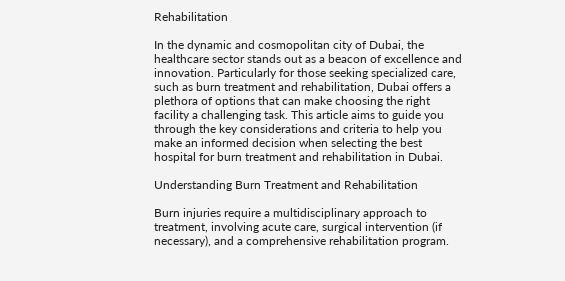Rehabilitation

In the dynamic and cosmopolitan city of Dubai, the healthcare sector stands out as a beacon of excellence and innovation. Particularly for those seeking specialized care, such as burn treatment and rehabilitation, Dubai offers a plethora of options that can make choosing the right facility a challenging task. This article aims to guide you through the key considerations and criteria to help you make an informed decision when selecting the best hospital for burn treatment and rehabilitation in Dubai.

Understanding Burn Treatment and Rehabilitation

Burn injuries require a multidisciplinary approach to treatment, involving acute care, surgical intervention (if necessary), and a comprehensive rehabilitation program.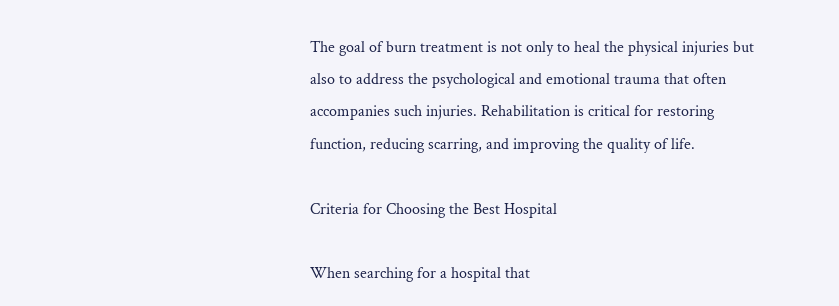The goal of burn treatment is not only to heal the physical injuries but also to address the psychological and emotional trauma that often accompanies such injuries. Rehabilitation is critical for restoring function, reducing scarring, and improving the quality of life.

Criteria for Choosing the Best Hospital

When searching for a hospital that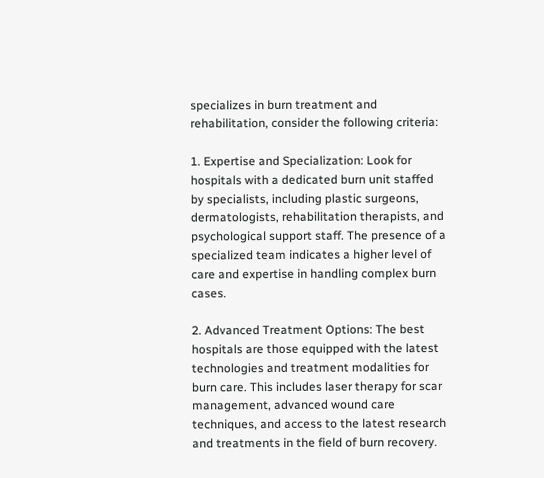specializes in burn treatment and rehabilitation, consider the following criteria:

1. Expertise and Specialization: Look for hospitals with a dedicated burn unit staffed by specialists, including plastic surgeons, dermatologists, rehabilitation therapists, and psychological support staff. The presence of a specialized team indicates a higher level of care and expertise in handling complex burn cases.

2. Advanced Treatment Options: The best hospitals are those equipped with the latest technologies and treatment modalities for burn care. This includes laser therapy for scar management, advanced wound care techniques, and access to the latest research and treatments in the field of burn recovery.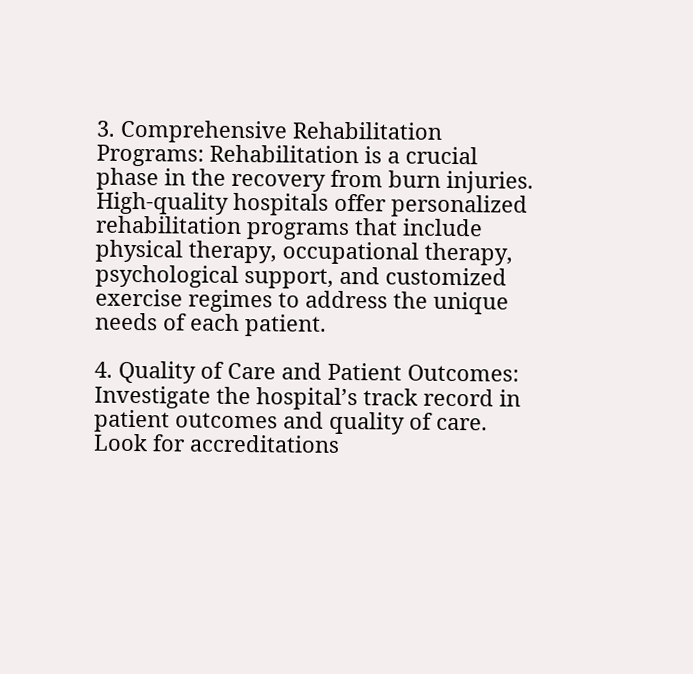3. Comprehensive Rehabilitation Programs: Rehabilitation is a crucial phase in the recovery from burn injuries. High-quality hospitals offer personalized rehabilitation programs that include physical therapy, occupational therapy, psychological support, and customized exercise regimes to address the unique needs of each patient.

4. Quality of Care and Patient Outcomes: Investigate the hospital’s track record in patient outcomes and quality of care. Look for accreditations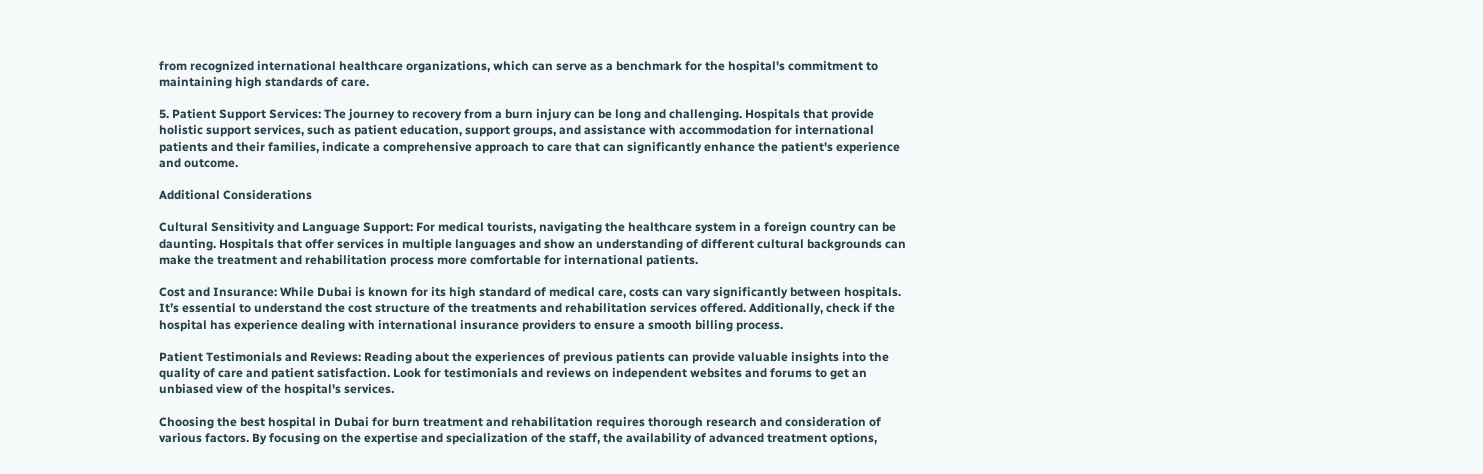from recognized international healthcare organizations, which can serve as a benchmark for the hospital's commitment to maintaining high standards of care.

5. Patient Support Services: The journey to recovery from a burn injury can be long and challenging. Hospitals that provide holistic support services, such as patient education, support groups, and assistance with accommodation for international patients and their families, indicate a comprehensive approach to care that can significantly enhance the patient's experience and outcome.

Additional Considerations

Cultural Sensitivity and Language Support: For medical tourists, navigating the healthcare system in a foreign country can be daunting. Hospitals that offer services in multiple languages and show an understanding of different cultural backgrounds can make the treatment and rehabilitation process more comfortable for international patients.

Cost and Insurance: While Dubai is known for its high standard of medical care, costs can vary significantly between hospitals. It’s essential to understand the cost structure of the treatments and rehabilitation services offered. Additionally, check if the hospital has experience dealing with international insurance providers to ensure a smooth billing process.

Patient Testimonials and Reviews: Reading about the experiences of previous patients can provide valuable insights into the quality of care and patient satisfaction. Look for testimonials and reviews on independent websites and forums to get an unbiased view of the hospital's services.

Choosing the best hospital in Dubai for burn treatment and rehabilitation requires thorough research and consideration of various factors. By focusing on the expertise and specialization of the staff, the availability of advanced treatment options,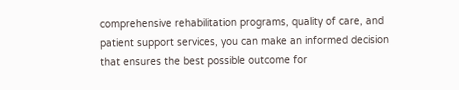comprehensive rehabilitation programs, quality of care, and patient support services, you can make an informed decision that ensures the best possible outcome for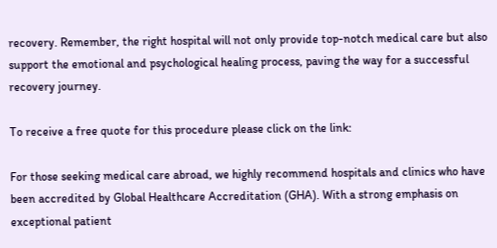recovery. Remember, the right hospital will not only provide top-notch medical care but also support the emotional and psychological healing process, paving the way for a successful recovery journey.

To receive a free quote for this procedure please click on the link:

For those seeking medical care abroad, we highly recommend hospitals and clinics who have been accredited by Global Healthcare Accreditation (GHA). With a strong emphasis on exceptional patient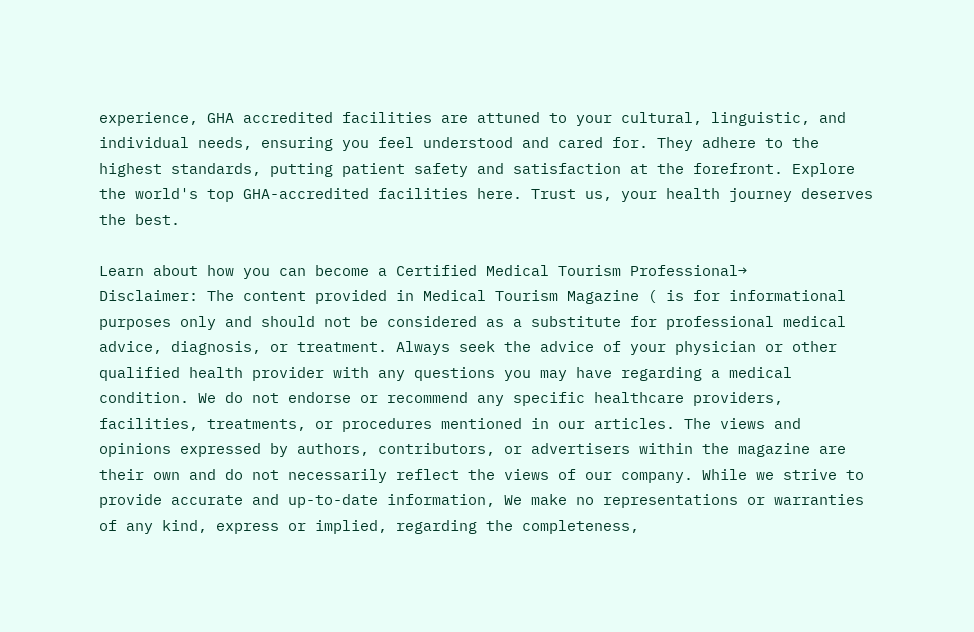experience, GHA accredited facilities are attuned to your cultural, linguistic, and individual needs, ensuring you feel understood and cared for. They adhere to the highest standards, putting patient safety and satisfaction at the forefront. Explore the world's top GHA-accredited facilities here. Trust us, your health journey deserves the best.

Learn about how you can become a Certified Medical Tourism Professional→
Disclaimer: The content provided in Medical Tourism Magazine ( is for informational purposes only and should not be considered as a substitute for professional medical advice, diagnosis, or treatment. Always seek the advice of your physician or other qualified health provider with any questions you may have regarding a medical condition. We do not endorse or recommend any specific healthcare providers, facilities, treatments, or procedures mentioned in our articles. The views and opinions expressed by authors, contributors, or advertisers within the magazine are their own and do not necessarily reflect the views of our company. While we strive to provide accurate and up-to-date information, We make no representations or warranties of any kind, express or implied, regarding the completeness,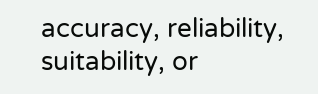accuracy, reliability, suitability, or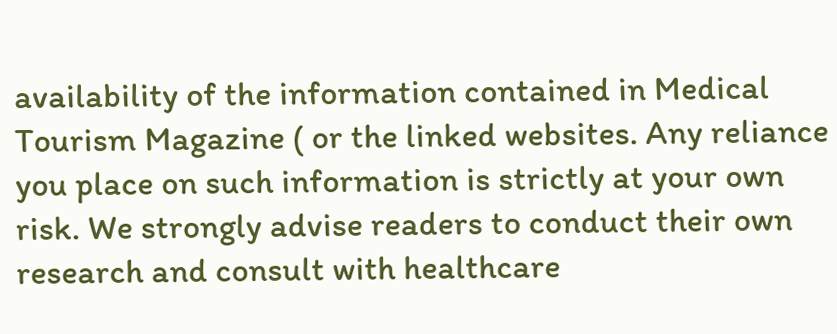availability of the information contained in Medical Tourism Magazine ( or the linked websites. Any reliance you place on such information is strictly at your own risk. We strongly advise readers to conduct their own research and consult with healthcare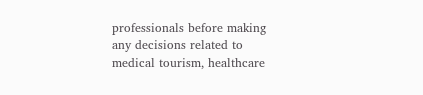professionals before making any decisions related to medical tourism, healthcare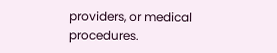providers, or medical procedures.